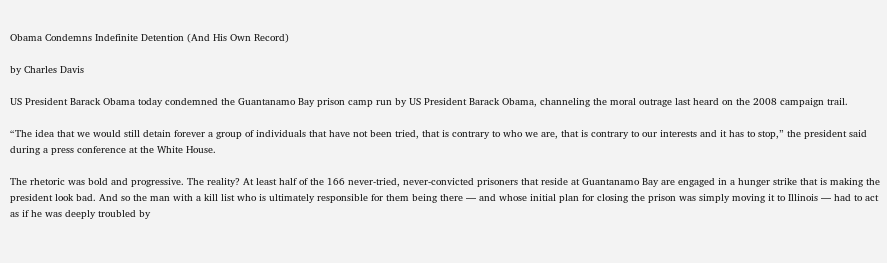Obama Condemns Indefinite Detention (And His Own Record)

by Charles Davis

US President Barack Obama today condemned the Guantanamo Bay prison camp run by US President Barack Obama, channeling the moral outrage last heard on the 2008 campaign trail.

“The idea that we would still detain forever a group of individuals that have not been tried, that is contrary to who we are, that is contrary to our interests and it has to stop,” the president said during a press conference at the White House.

The rhetoric was bold and progressive. The reality? At least half of the 166 never-tried, never-convicted prisoners that reside at Guantanamo Bay are engaged in a hunger strike that is making the president look bad. And so the man with a kill list who is ultimately responsible for them being there — and whose initial plan for closing the prison was simply moving it to Illinois — had to act as if he was deeply troubled by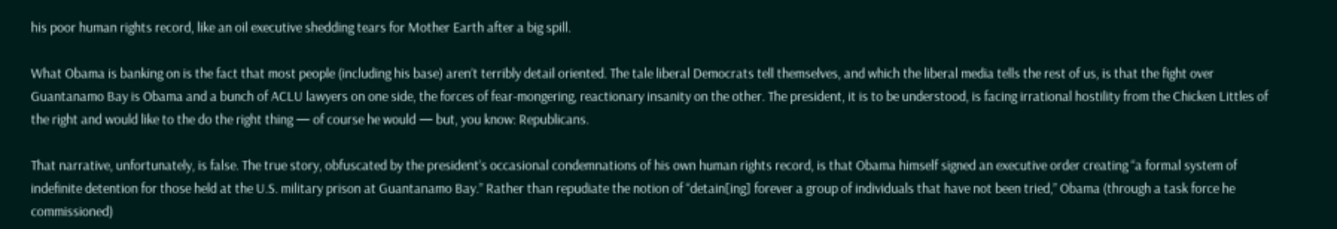his poor human rights record, like an oil executive shedding tears for Mother Earth after a big spill.

What Obama is banking on is the fact that most people (including his base) aren’t terribly detail oriented. The tale liberal Democrats tell themselves, and which the liberal media tells the rest of us, is that the fight over Guantanamo Bay is Obama and a bunch of ACLU lawyers on one side, the forces of fear-mongering, reactionary insanity on the other. The president, it is to be understood, is facing irrational hostility from the Chicken Littles of the right and would like to the do the right thing — of course he would — but, you know: Republicans.

That narrative, unfortunately, is false. The true story, obfuscated by the president’s occasional condemnations of his own human rights record, is that Obama himself signed an executive order creating “a formal system of indefinite detention for those held at the U.S. military prison at Guantanamo Bay.” Rather than repudiate the notion of “detain[ing] forever a group of individuals that have not been tried,” Obama (through a task force he commissioned)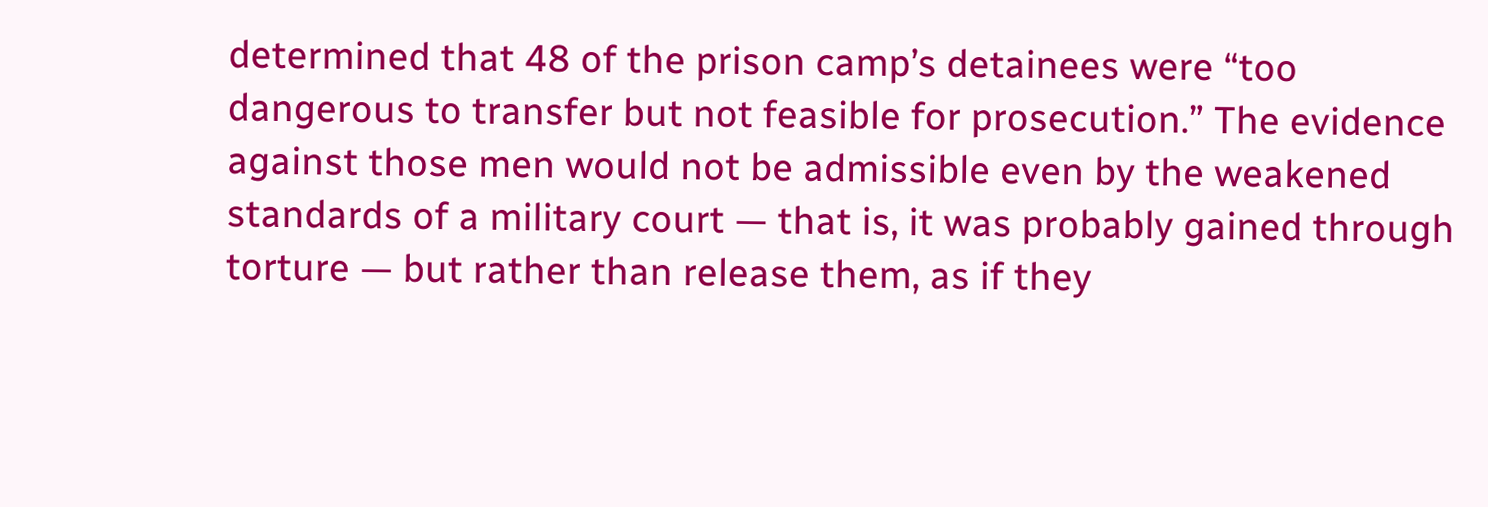determined that 48 of the prison camp’s detainees were “too dangerous to transfer but not feasible for prosecution.” The evidence against those men would not be admissible even by the weakened standards of a military court — that is, it was probably gained through torture — but rather than release them, as if they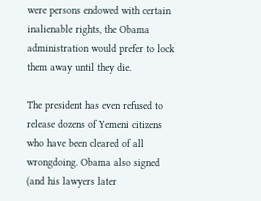were persons endowed with certain inalienable rights, the Obama administration would prefer to lock them away until they die.

The president has even refused to release dozens of Yemeni citizens who have been cleared of all wrongdoing. Obama also signed (and his lawyers later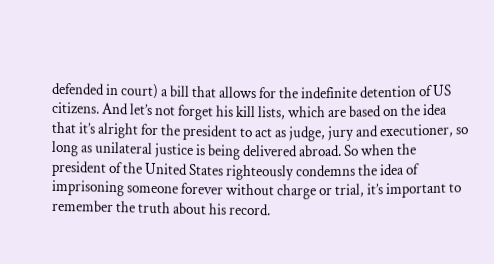defended in court) a bill that allows for the indefinite detention of US citizens. And let’s not forget his kill lists, which are based on the idea that it’s alright for the president to act as judge, jury and executioner, so long as unilateral justice is being delivered abroad. So when the president of the United States righteously condemns the idea of imprisoning someone forever without charge or trial, it’s important to remember the truth about his record.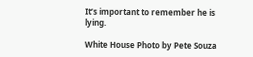It’s important to remember he is lying.

White House Photo by Pete Souza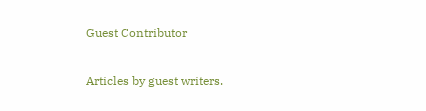Guest Contributor

Articles by guest writers.